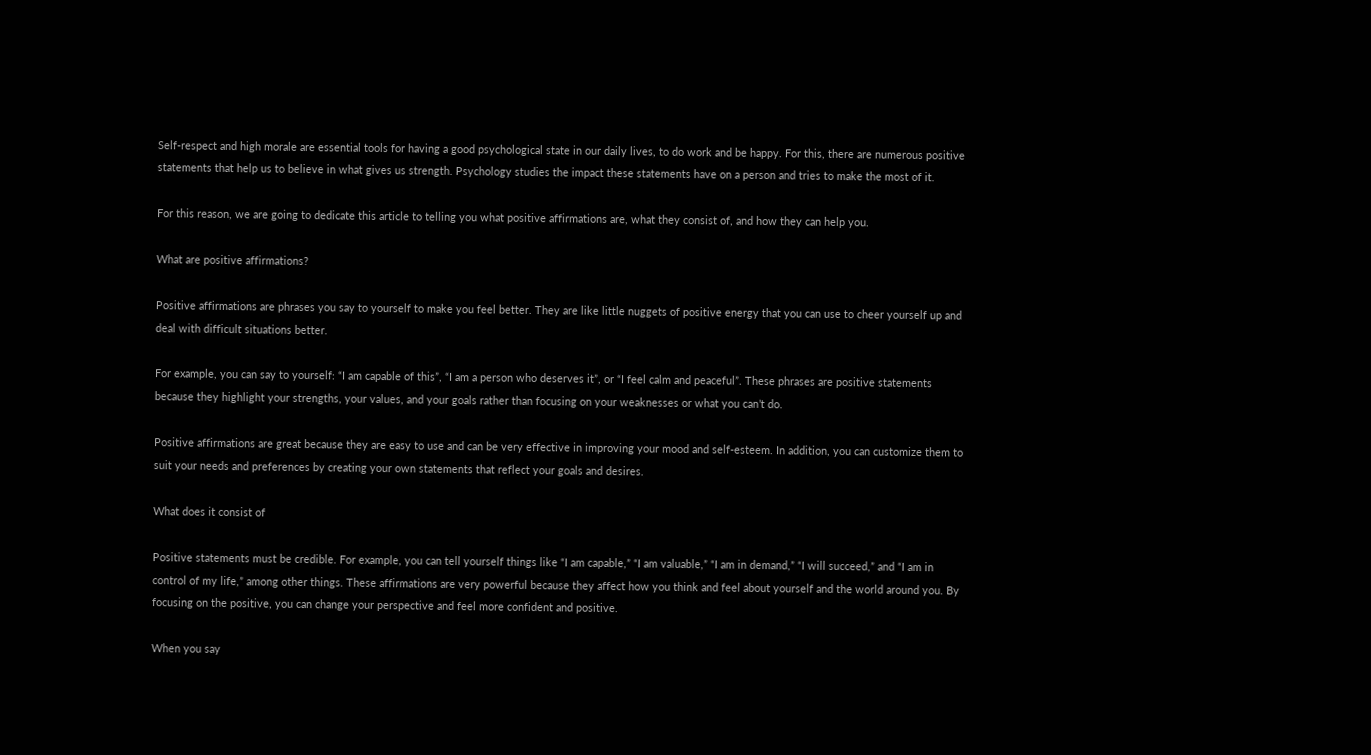Self-respect and high morale are essential tools for having a good psychological state in our daily lives, to do work and be happy. For this, there are numerous positive statements that help us to believe in what gives us strength. Psychology studies the impact these statements have on a person and tries to make the most of it.

For this reason, we are going to dedicate this article to telling you what positive affirmations are, what they consist of, and how they can help you.

What are positive affirmations?

Positive affirmations are phrases you say to yourself to make you feel better. They are like little nuggets of positive energy that you can use to cheer yourself up and deal with difficult situations better.

For example, you can say to yourself: “I am capable of this”, “I am a person who deserves it”, or “I feel calm and peaceful”. These phrases are positive statements because they highlight your strengths, your values, and your goals rather than focusing on your weaknesses or what you can’t do.

Positive affirmations are great because they are easy to use and can be very effective in improving your mood and self-esteem. In addition, you can customize them to suit your needs and preferences by creating your own statements that reflect your goals and desires.

What does it consist of

Positive statements must be credible. For example, you can tell yourself things like “I am capable,” “I am valuable,” “I am in demand,” “I will succeed,” and “I am in control of my life,” among other things. These affirmations are very powerful because they affect how you think and feel about yourself and the world around you. By focusing on the positive, you can change your perspective and feel more confident and positive.

When you say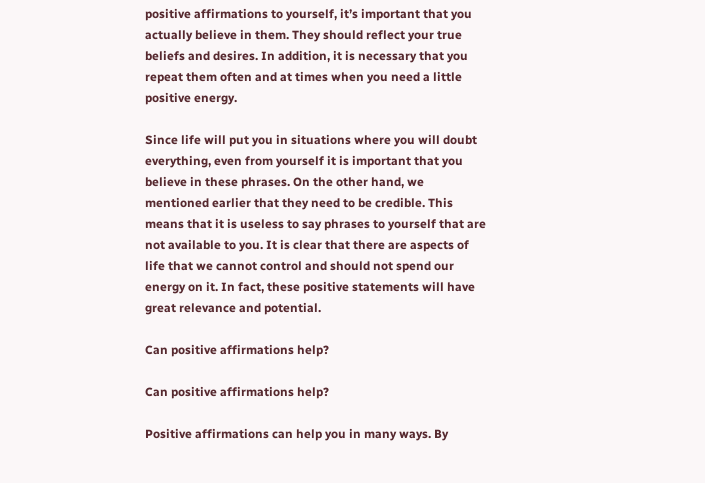positive affirmations to yourself, it’s important that you actually believe in them. They should reflect your true beliefs and desires. In addition, it is necessary that you repeat them often and at times when you need a little positive energy.

Since life will put you in situations where you will doubt everything, even from yourself it is important that you believe in these phrases. On the other hand, we mentioned earlier that they need to be credible. This means that it is useless to say phrases to yourself that are not available to you. It is clear that there are aspects of life that we cannot control and should not spend our energy on it. In fact, these positive statements will have great relevance and potential.

Can positive affirmations help?

Can positive affirmations help?

Positive affirmations can help you in many ways. By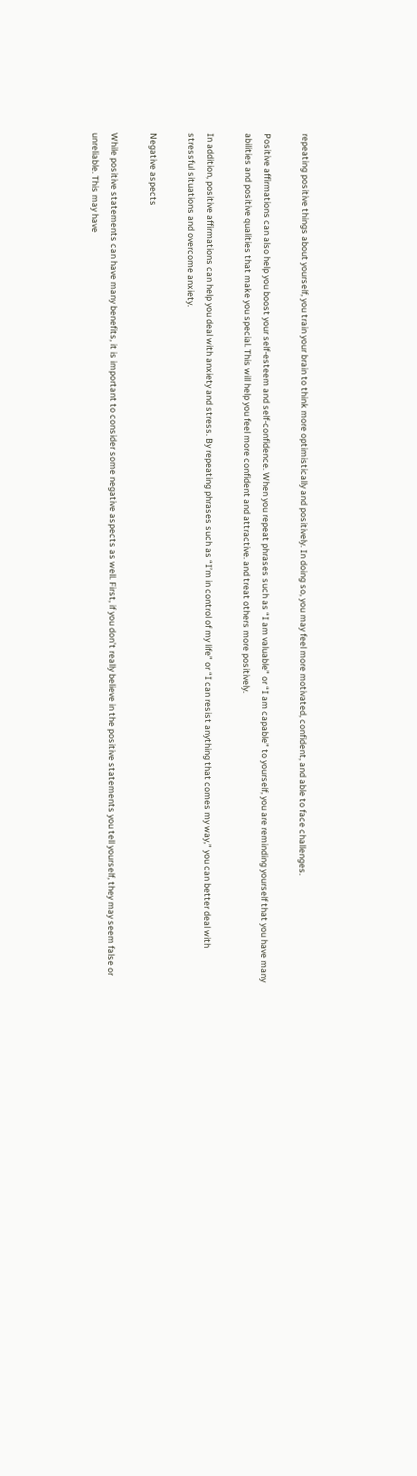repeating positive things about yourself, you train your brain to think more optimistically and positively. In doing so, you may feel more motivated, confident, and able to face challenges.

Positive affirmations can also help you boost your self-esteem and self-confidence. When you repeat phrases such as “I am valuable” or “I am capable” to yourself, you are reminding yourself that you have many abilities and positive qualities that make you special. This will help you feel more confident and attractive. and treat others more positively.

In addition, positive affirmations can help you deal with anxiety and stress. By repeating phrases such as “I’m in control of my life” or “I can resist anything that comes my way,” you can better deal with stressful situations and overcome anxiety.

Negative aspects

While positive statements can have many benefits, it is important to consider some negative aspects as well. First, if you don’t really believe in the positive statements you tell yourself, they may seem false or unreliable. This may have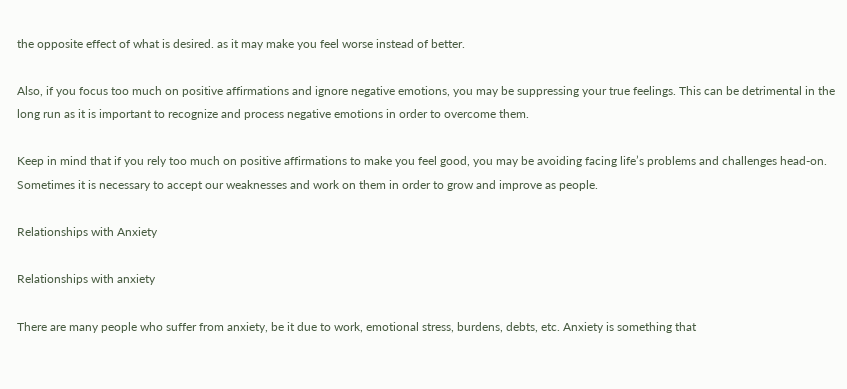the opposite effect of what is desired. as it may make you feel worse instead of better.

Also, if you focus too much on positive affirmations and ignore negative emotions, you may be suppressing your true feelings. This can be detrimental in the long run as it is important to recognize and process negative emotions in order to overcome them.

Keep in mind that if you rely too much on positive affirmations to make you feel good, you may be avoiding facing life’s problems and challenges head-on. Sometimes it is necessary to accept our weaknesses and work on them in order to grow and improve as people.

Relationships with Anxiety

Relationships with anxiety

There are many people who suffer from anxiety, be it due to work, emotional stress, burdens, debts, etc. Anxiety is something that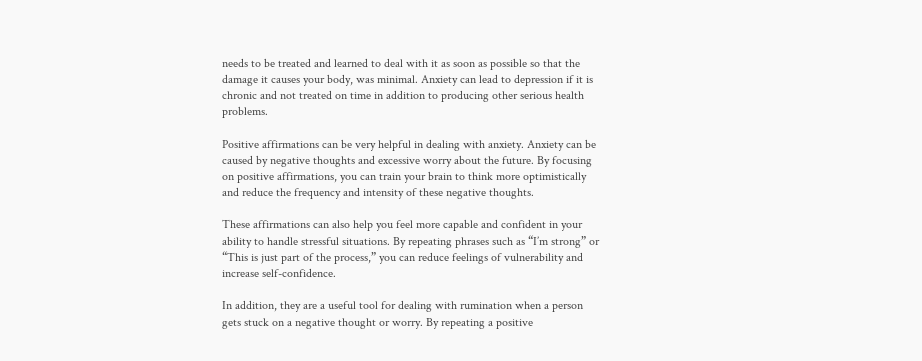needs to be treated and learned to deal with it as soon as possible so that the damage it causes your body, was minimal. Anxiety can lead to depression if it is chronic and not treated on time in addition to producing other serious health problems.

Positive affirmations can be very helpful in dealing with anxiety. Anxiety can be caused by negative thoughts and excessive worry about the future. By focusing on positive affirmations, you can train your brain to think more optimistically and reduce the frequency and intensity of these negative thoughts.

These affirmations can also help you feel more capable and confident in your ability to handle stressful situations. By repeating phrases such as “I’m strong” or “This is just part of the process,” you can reduce feelings of vulnerability and increase self-confidence.

In addition, they are a useful tool for dealing with rumination when a person gets stuck on a negative thought or worry. By repeating a positive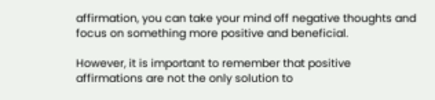affirmation, you can take your mind off negative thoughts and focus on something more positive and beneficial.

However, it is important to remember that positive affirmations are not the only solution to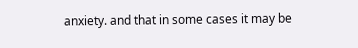anxiety. and that in some cases it may be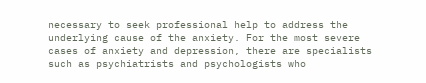necessary to seek professional help to address the underlying cause of the anxiety. For the most severe cases of anxiety and depression, there are specialists such as psychiatrists and psychologists who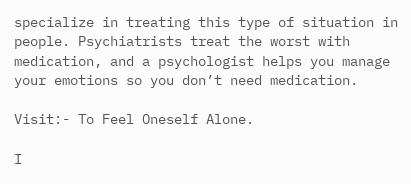specialize in treating this type of situation in people. Psychiatrists treat the worst with medication, and a psychologist helps you manage your emotions so you don’t need medication.

Visit:- To Feel Oneself Alone.

I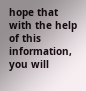hope that with the help of this information, you will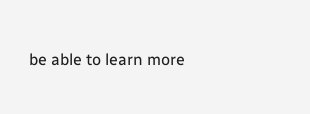be able to learn more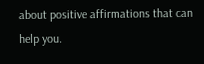about positive affirmations that can help you.